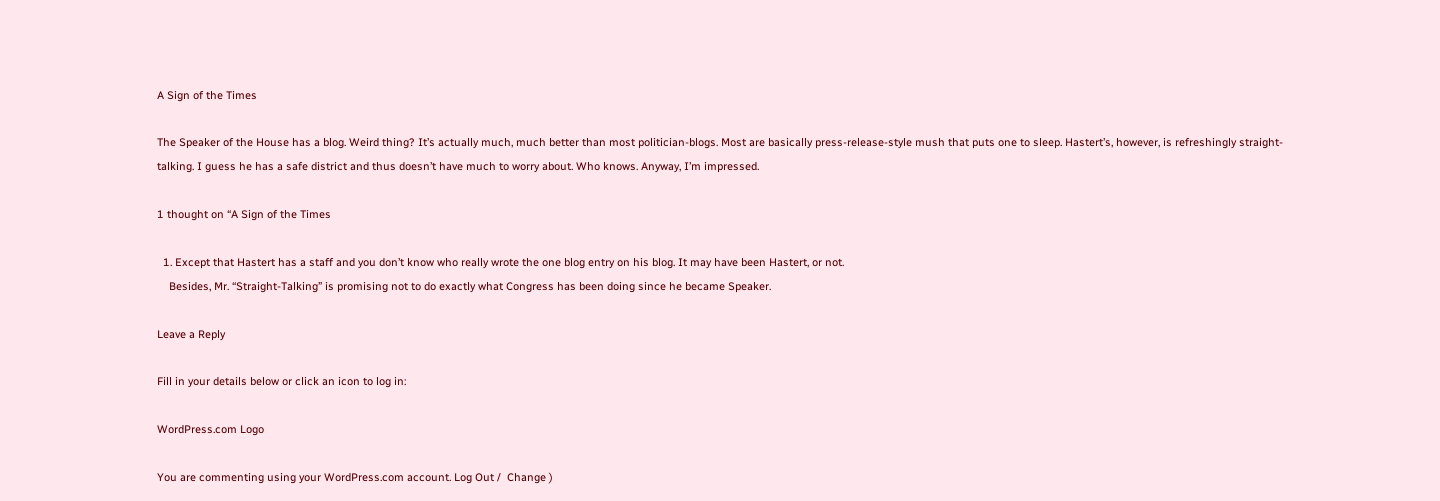A Sign of the Times

The Speaker of the House has a blog. Weird thing? It’s actually much, much better than most politician-blogs. Most are basically press-release-style mush that puts one to sleep. Hastert’s, however, is refreshingly straight-talking. I guess he has a safe district and thus doesn’t have much to worry about. Who knows. Anyway, I’m impressed.

1 thought on “A Sign of the Times

  1. Except that Hastert has a staff and you don’t know who really wrote the one blog entry on his blog. It may have been Hastert, or not.
    Besides, Mr. “Straight-Talking” is promising not to do exactly what Congress has been doing since he became Speaker.

Leave a Reply

Fill in your details below or click an icon to log in:

WordPress.com Logo

You are commenting using your WordPress.com account. Log Out /  Change )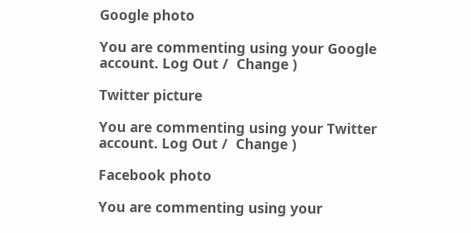Google photo

You are commenting using your Google account. Log Out /  Change )

Twitter picture

You are commenting using your Twitter account. Log Out /  Change )

Facebook photo

You are commenting using your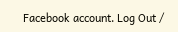Facebook account. Log Out /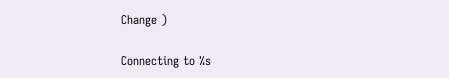Change )

Connecting to %s